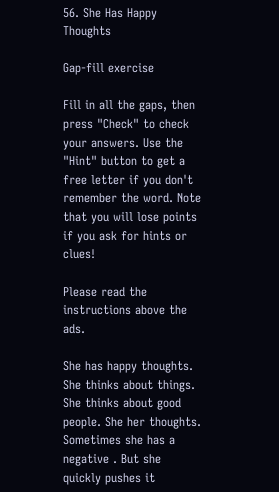56. She Has Happy Thoughts

Gap-fill exercise

Fill in all the gaps, then press "Check" to check your answers. Use the "Hint" button to get a free letter if you don't remember the word. Note that you will lose points if you ask for hints or clues!

Please read the instructions above the ads.

She has happy thoughts. She thinks about things. She thinks about good people. She her thoughts. Sometimes she has a negative . But she quickly pushes it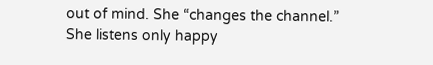out of mind. She “changes the channel.” She listens only happy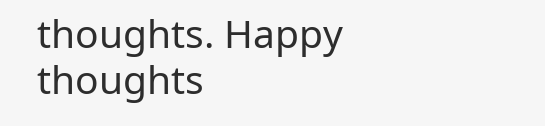thoughts. Happy thoughts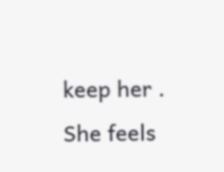keep her . She feels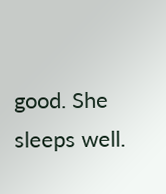good. She sleeps well.